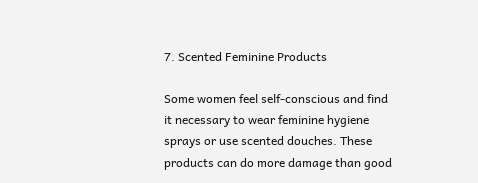7. Scented Feminine Products

Some women feel self-conscious and find it necessary to wear feminine hygiene sprays or use scented douches. These products can do more damage than good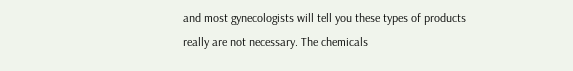and most gynecologists will tell you these types of products really are not necessary. The chemicals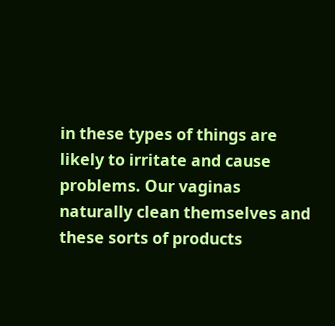in these types of things are likely to irritate and cause problems. Our vaginas naturally clean themselves and these sorts of products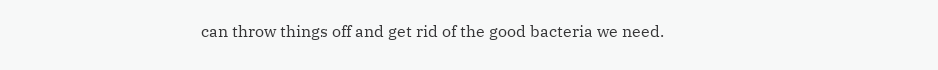can throw things off and get rid of the good bacteria we need.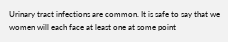Urinary tract infections are common. It is safe to say that we women will each face at least one at some point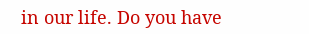in our life. Do you have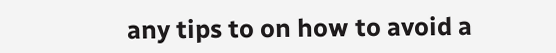any tips to on how to avoid a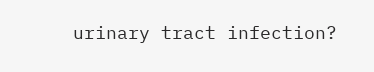urinary tract infection?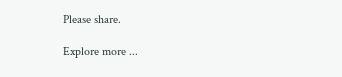Please share.

Explore more ...